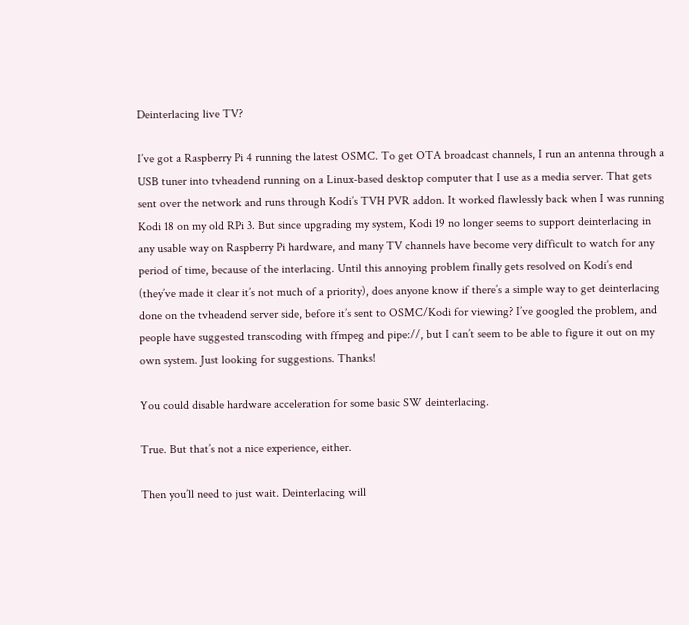Deinterlacing live TV?

I’ve got a Raspberry Pi 4 running the latest OSMC. To get OTA broadcast channels, I run an antenna through a USB tuner into tvheadend running on a Linux-based desktop computer that I use as a media server. That gets sent over the network and runs through Kodi’s TVH PVR addon. It worked flawlessly back when I was running Kodi 18 on my old RPi 3. But since upgrading my system, Kodi 19 no longer seems to support deinterlacing in any usable way on Raspberry Pi hardware, and many TV channels have become very difficult to watch for any period of time, because of the interlacing. Until this annoying problem finally gets resolved on Kodi’s end (they’ve made it clear it’s not much of a priority), does anyone know if there’s a simple way to get deinterlacing done on the tvheadend server side, before it’s sent to OSMC/Kodi for viewing? I’ve googled the problem, and people have suggested transcoding with ffmpeg and pipe://, but I can’t seem to be able to figure it out on my own system. Just looking for suggestions. Thanks!

You could disable hardware acceleration for some basic SW deinterlacing.

True. But that’s not a nice experience, either.

Then you’ll need to just wait. Deinterlacing will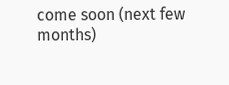come soon (next few months)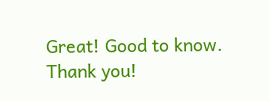Great! Good to know. Thank you!